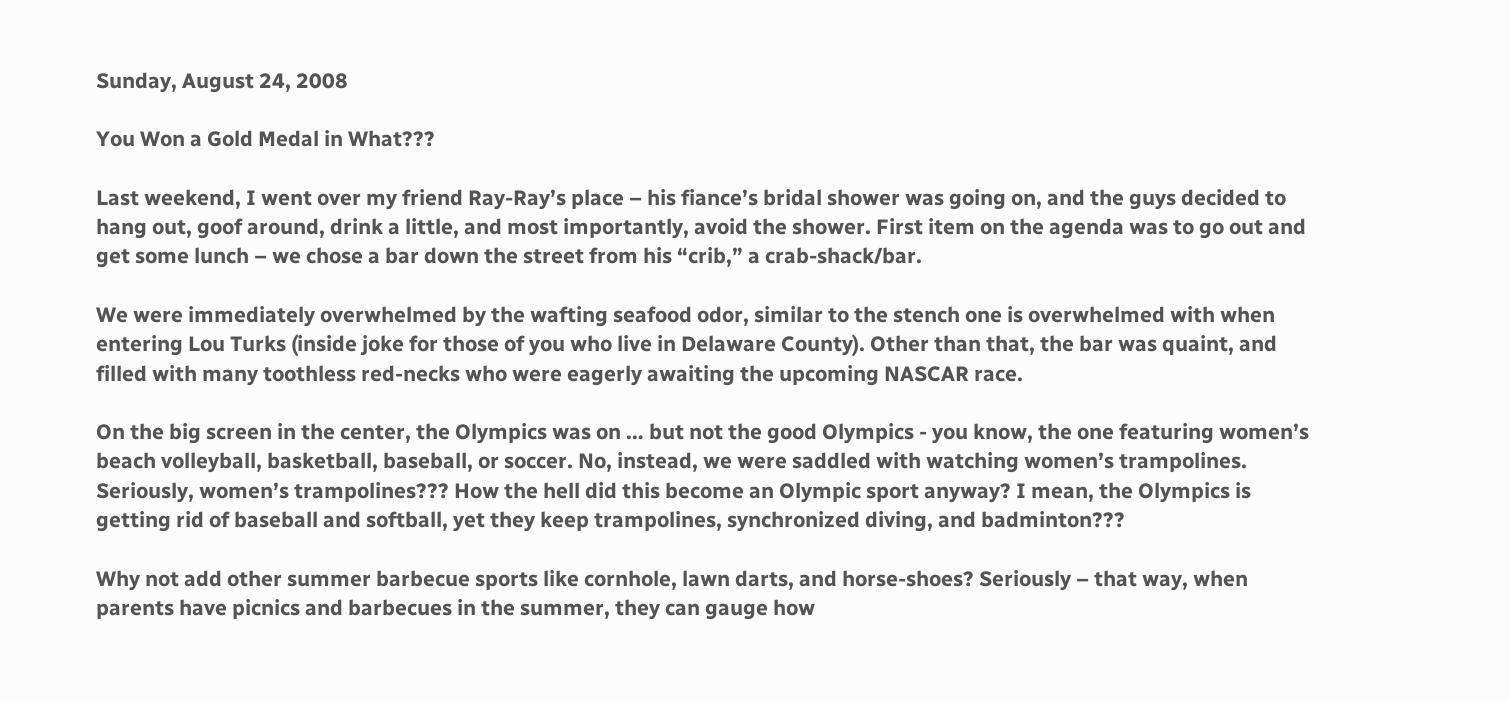Sunday, August 24, 2008

You Won a Gold Medal in What???

Last weekend, I went over my friend Ray-Ray’s place – his fiance’s bridal shower was going on, and the guys decided to hang out, goof around, drink a little, and most importantly, avoid the shower. First item on the agenda was to go out and get some lunch – we chose a bar down the street from his “crib,” a crab-shack/bar.

We were immediately overwhelmed by the wafting seafood odor, similar to the stench one is overwhelmed with when entering Lou Turks (inside joke for those of you who live in Delaware County). Other than that, the bar was quaint, and filled with many toothless red-necks who were eagerly awaiting the upcoming NASCAR race.

On the big screen in the center, the Olympics was on … but not the good Olympics - you know, the one featuring women’s beach volleyball, basketball, baseball, or soccer. No, instead, we were saddled with watching women’s trampolines. Seriously, women’s trampolines??? How the hell did this become an Olympic sport anyway? I mean, the Olympics is getting rid of baseball and softball, yet they keep trampolines, synchronized diving, and badminton???

Why not add other summer barbecue sports like cornhole, lawn darts, and horse-shoes? Seriously – that way, when parents have picnics and barbecues in the summer, they can gauge how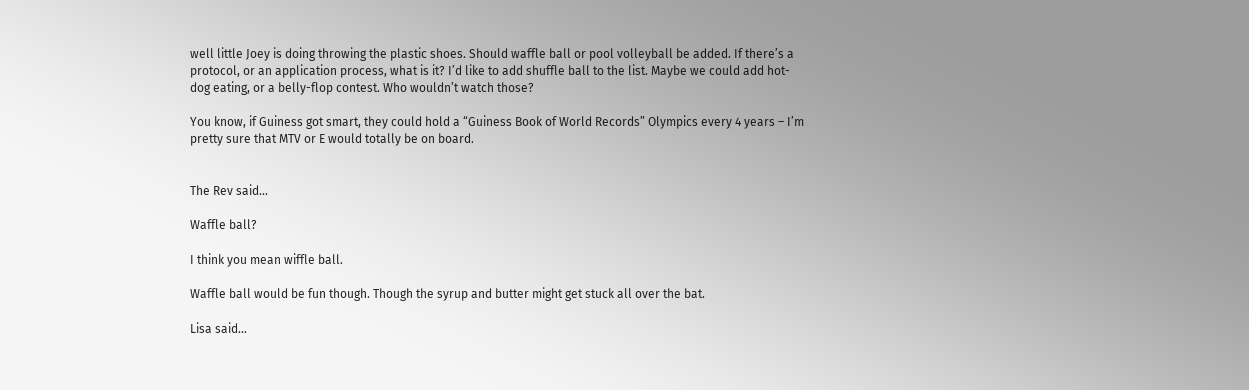well little Joey is doing throwing the plastic shoes. Should waffle ball or pool volleyball be added. If there’s a protocol, or an application process, what is it? I’d like to add shuffle ball to the list. Maybe we could add hot-dog eating, or a belly-flop contest. Who wouldn’t watch those?

You know, if Guiness got smart, they could hold a “Guiness Book of World Records” Olympics every 4 years – I’m pretty sure that MTV or E would totally be on board.


The Rev said...

Waffle ball?

I think you mean wiffle ball.

Waffle ball would be fun though. Though the syrup and butter might get stuck all over the bat.

Lisa said...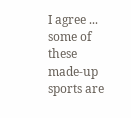I agree ... some of these made-up sports are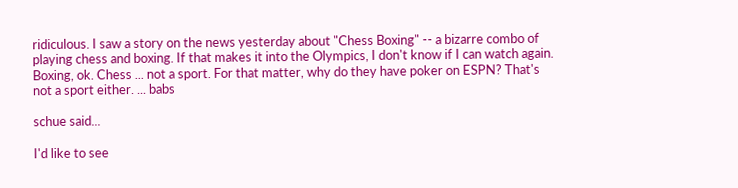ridiculous. I saw a story on the news yesterday about "Chess Boxing" -- a bizarre combo of playing chess and boxing. If that makes it into the Olympics, I don't know if I can watch again. Boxing, ok. Chess ... not a sport. For that matter, why do they have poker on ESPN? That's not a sport either. ... babs

schue said...

I'd like to see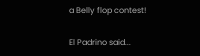a Belly flop contest!

El Padrino said...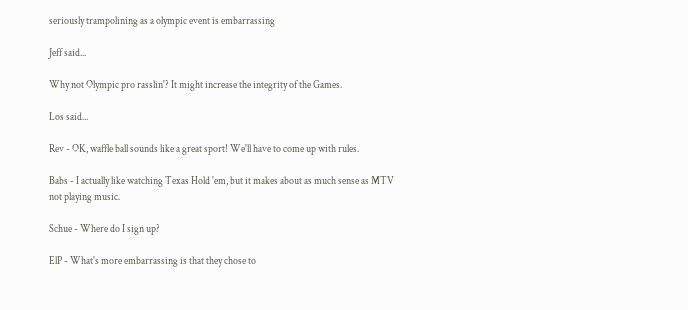seriously trampolining as a olympic event is embarrassing

Jeff said...

Why not Olympic pro rasslin'? It might increase the integrity of the Games.

Los said...

Rev - OK, waffle ball sounds like a great sport! We'll have to come up with rules.

Babs - I actually like watching Texas Hold 'em, but it makes about as much sense as MTV not playing music.

Schue - Where do I sign up?

ElP - What's more embarrassing is that they chose to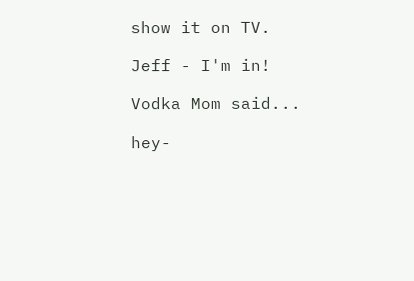show it on TV.

Jeff - I'm in!

Vodka Mom said...

hey-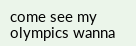come see my olympics wanna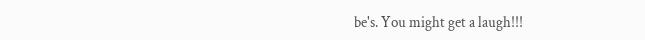be's. You might get a laugh!!!